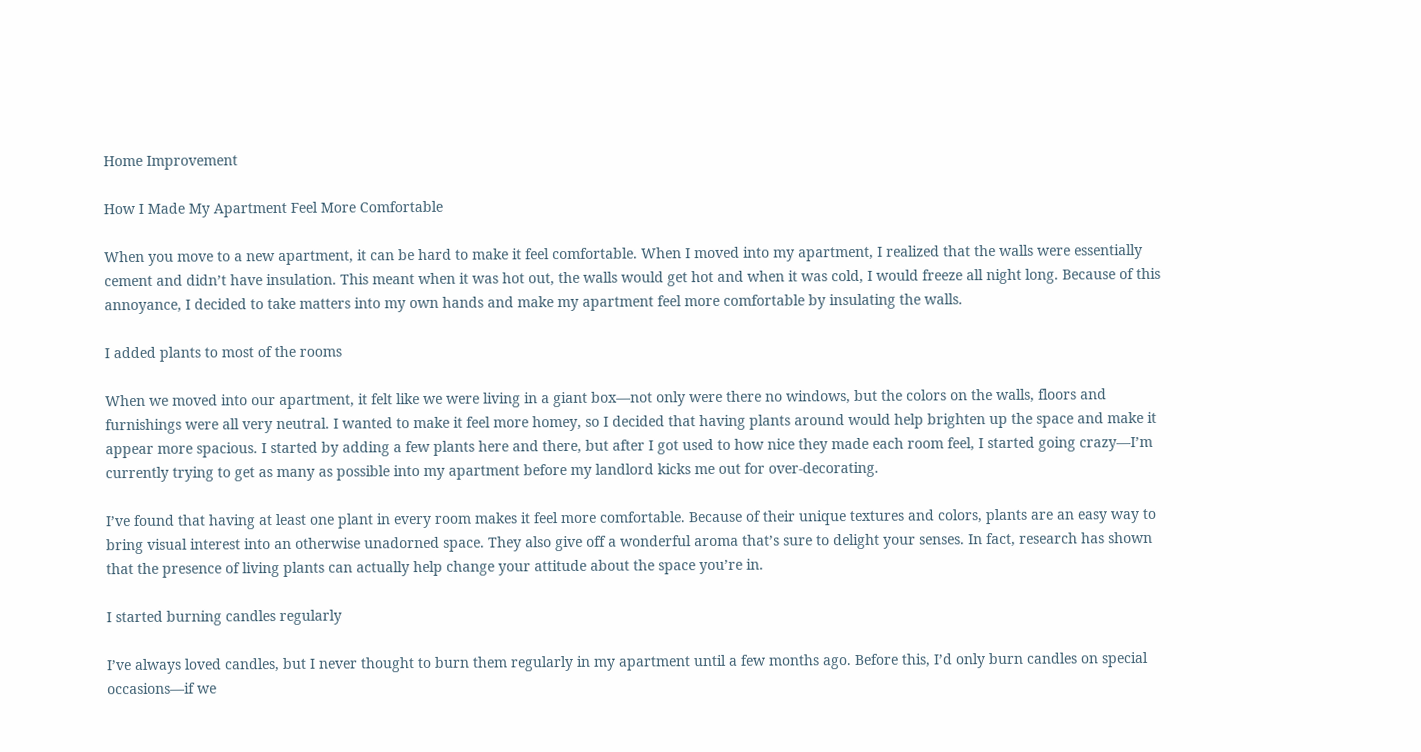Home Improvement

How I Made My Apartment Feel More Comfortable

When you move to a new apartment, it can be hard to make it feel comfortable. When I moved into my apartment, I realized that the walls were essentially cement and didn’t have insulation. This meant when it was hot out, the walls would get hot and when it was cold, I would freeze all night long. Because of this annoyance, I decided to take matters into my own hands and make my apartment feel more comfortable by insulating the walls.

I added plants to most of the rooms

When we moved into our apartment, it felt like we were living in a giant box—not only were there no windows, but the colors on the walls, floors and furnishings were all very neutral. I wanted to make it feel more homey, so I decided that having plants around would help brighten up the space and make it appear more spacious. I started by adding a few plants here and there, but after I got used to how nice they made each room feel, I started going crazy—I’m currently trying to get as many as possible into my apartment before my landlord kicks me out for over-decorating.

I’ve found that having at least one plant in every room makes it feel more comfortable. Because of their unique textures and colors, plants are an easy way to bring visual interest into an otherwise unadorned space. They also give off a wonderful aroma that’s sure to delight your senses. In fact, research has shown that the presence of living plants can actually help change your attitude about the space you’re in.

I started burning candles regularly

I’ve always loved candles, but I never thought to burn them regularly in my apartment until a few months ago. Before this, I’d only burn candles on special occasions—if we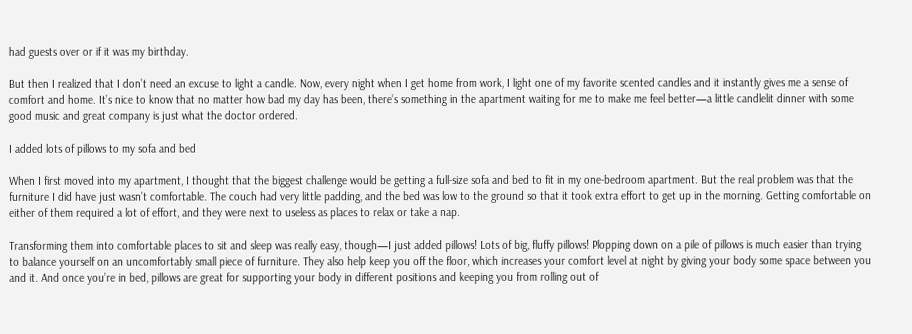had guests over or if it was my birthday.

But then I realized that I don’t need an excuse to light a candle. Now, every night when I get home from work, I light one of my favorite scented candles and it instantly gives me a sense of comfort and home. It’s nice to know that no matter how bad my day has been, there’s something in the apartment waiting for me to make me feel better—a little candlelit dinner with some good music and great company is just what the doctor ordered.

I added lots of pillows to my sofa and bed

When I first moved into my apartment, I thought that the biggest challenge would be getting a full-size sofa and bed to fit in my one-bedroom apartment. But the real problem was that the furniture I did have just wasn’t comfortable. The couch had very little padding, and the bed was low to the ground so that it took extra effort to get up in the morning. Getting comfortable on either of them required a lot of effort, and they were next to useless as places to relax or take a nap.

Transforming them into comfortable places to sit and sleep was really easy, though—I just added pillows! Lots of big, fluffy pillows! Plopping down on a pile of pillows is much easier than trying to balance yourself on an uncomfortably small piece of furniture. They also help keep you off the floor, which increases your comfort level at night by giving your body some space between you and it. And once you’re in bed, pillows are great for supporting your body in different positions and keeping you from rolling out of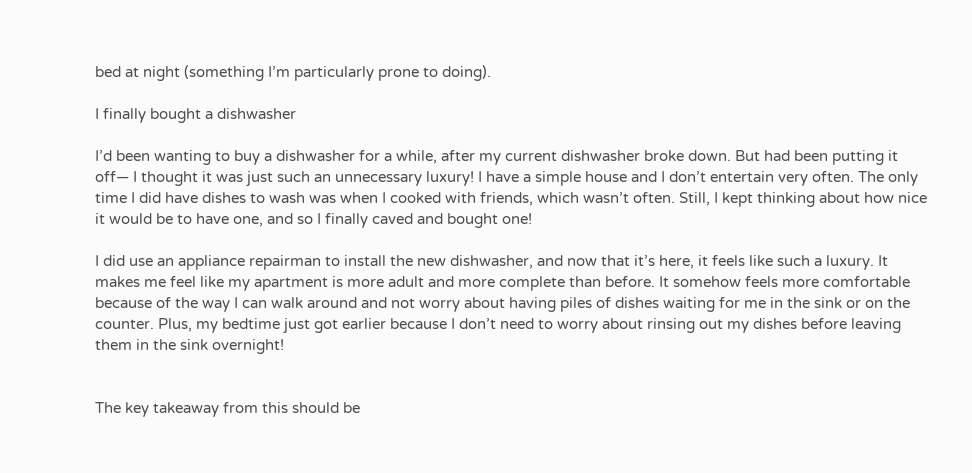bed at night (something I’m particularly prone to doing).

I finally bought a dishwasher

I’d been wanting to buy a dishwasher for a while, after my current dishwasher broke down. But had been putting it off— I thought it was just such an unnecessary luxury! I have a simple house and I don’t entertain very often. The only time I did have dishes to wash was when I cooked with friends, which wasn’t often. Still, I kept thinking about how nice it would be to have one, and so I finally caved and bought one!

I did use an appliance repairman to install the new dishwasher, and now that it’s here, it feels like such a luxury. It makes me feel like my apartment is more adult and more complete than before. It somehow feels more comfortable because of the way I can walk around and not worry about having piles of dishes waiting for me in the sink or on the counter. Plus, my bedtime just got earlier because I don’t need to worry about rinsing out my dishes before leaving them in the sink overnight!


The key takeaway from this should be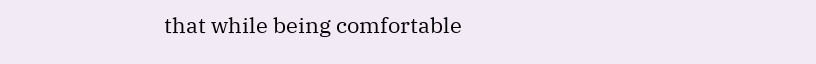that while being comfortable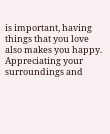is important, having things that you love also makes you happy. Appreciating your surroundings and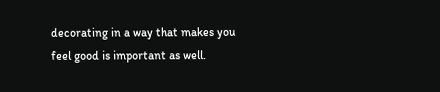decorating in a way that makes you feel good is important as well.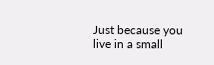Just because you live in a small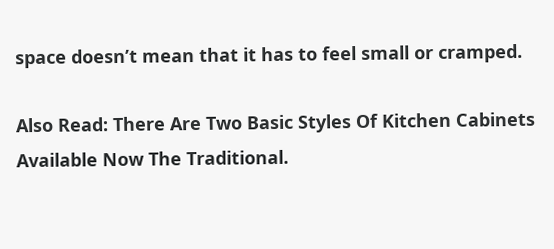space doesn’t mean that it has to feel small or cramped.

Also Read: There Are Two Basic Styles Of Kitchen Cabinets Available Now The Traditional.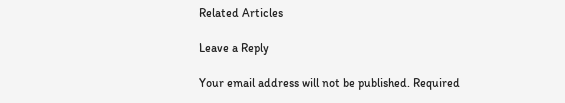Related Articles

Leave a Reply

Your email address will not be published. Required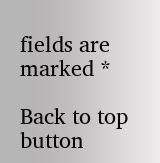fields are marked *

Back to top button